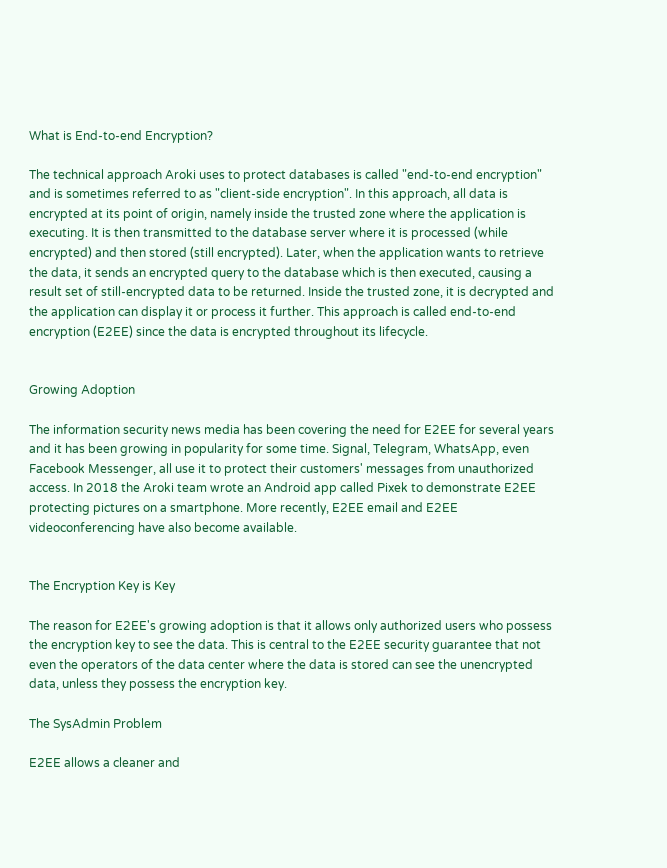What is End-to-end Encryption?

The technical approach Aroki uses to protect databases is called "end-to-end encryption" and is sometimes referred to as "client-side encryption". In this approach, all data is encrypted at its point of origin, namely inside the trusted zone where the application is executing. It is then transmitted to the database server where it is processed (while encrypted) and then stored (still encrypted). Later, when the application wants to retrieve the data, it sends an encrypted query to the database which is then executed, causing a result set of still-encrypted data to be returned. Inside the trusted zone, it is decrypted and the application can display it or process it further. This approach is called end-to-end encryption (E2EE) since the data is encrypted throughout its lifecycle.


Growing Adoption

The information security news media has been covering the need for E2EE for several years and it has been growing in popularity for some time. Signal, Telegram, WhatsApp, even Facebook Messenger, all use it to protect their customers' messages from unauthorized access. In 2018 the Aroki team wrote an Android app called Pixek to demonstrate E2EE protecting pictures on a smartphone. More recently, E2EE email and E2EE videoconferencing have also become available.


The Encryption Key is Key

The reason for E2EE's growing adoption is that it allows only authorized users who possess the encryption key to see the data. This is central to the E2EE security guarantee that not even the operators of the data center where the data is stored can see the unencrypted data, unless they possess the encryption key.

The SysAdmin Problem

E2EE allows a cleaner and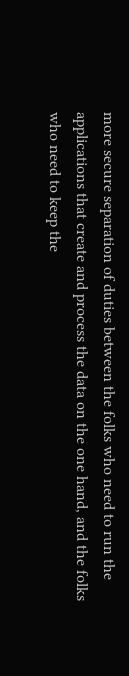more secure separation of duties between the folks who need to run the applications that create and process the data on the one hand, and the folks who need to keep the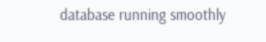database running smoothly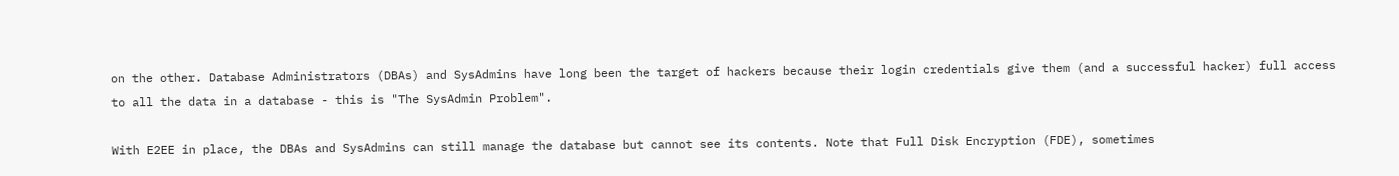on the other. Database Administrators (DBAs) and SysAdmins have long been the target of hackers because their login credentials give them (and a successful hacker) full access to all the data in a database - this is "The SysAdmin Problem".

With E2EE in place, the DBAs and SysAdmins can still manage the database but cannot see its contents. Note that Full Disk Encryption (FDE), sometimes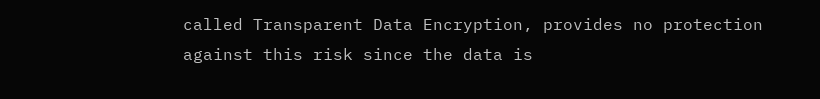called Transparent Data Encryption, provides no protection against this risk since the data is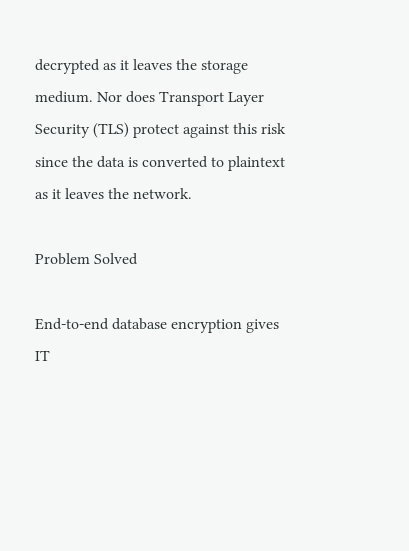decrypted as it leaves the storage medium. Nor does Transport Layer Security (TLS) protect against this risk since the data is converted to plaintext as it leaves the network.

Problem Solved

End-to-end database encryption gives IT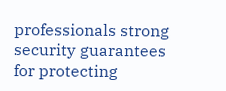professionals strong security guarantees for protecting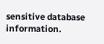sensitive database information.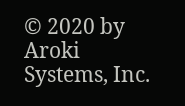© 2020 by Aroki Systems, Inc.